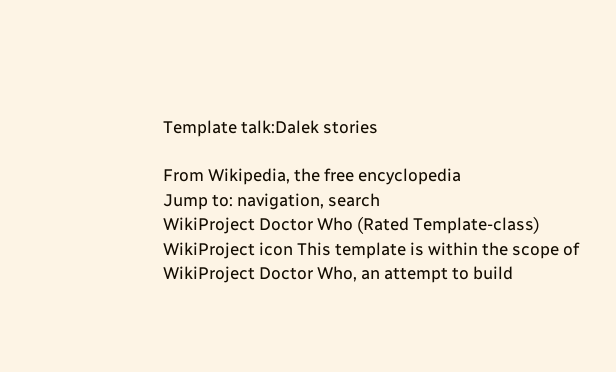Template talk:Dalek stories

From Wikipedia, the free encyclopedia
Jump to: navigation, search
WikiProject Doctor Who (Rated Template-class)
WikiProject icon This template is within the scope of WikiProject Doctor Who, an attempt to build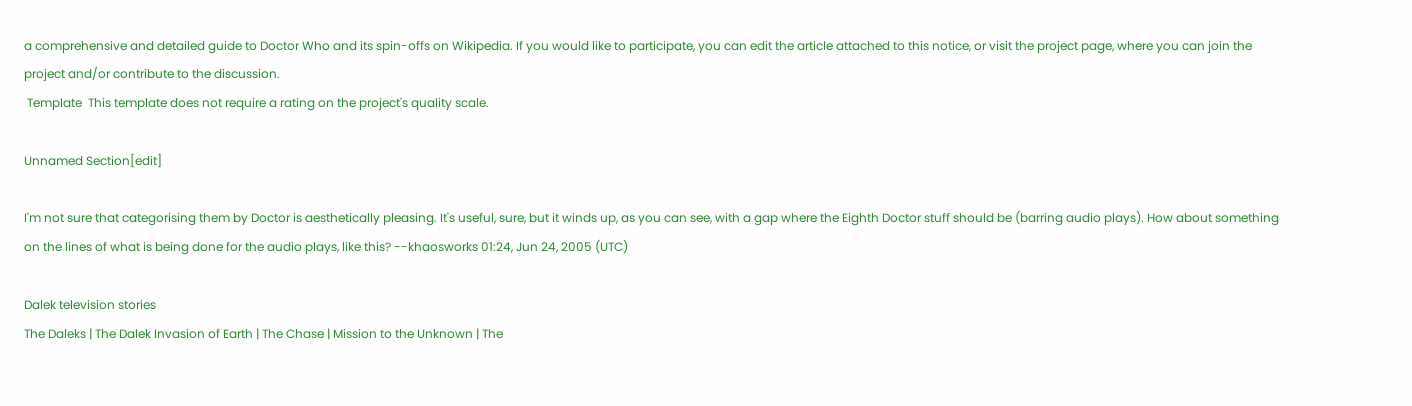a comprehensive and detailed guide to Doctor Who and its spin-offs on Wikipedia. If you would like to participate, you can edit the article attached to this notice, or visit the project page, where you can join the project and/or contribute to the discussion.
 Template  This template does not require a rating on the project's quality scale.

Unnamed Section[edit]

I'm not sure that categorising them by Doctor is aesthetically pleasing. It's useful, sure, but it winds up, as you can see, with a gap where the Eighth Doctor stuff should be (barring audio plays). How about something on the lines of what is being done for the audio plays, like this? --khaosworks 01:24, Jun 24, 2005 (UTC)

Dalek television stories
The Daleks | The Dalek Invasion of Earth | The Chase | Mission to the Unknown | The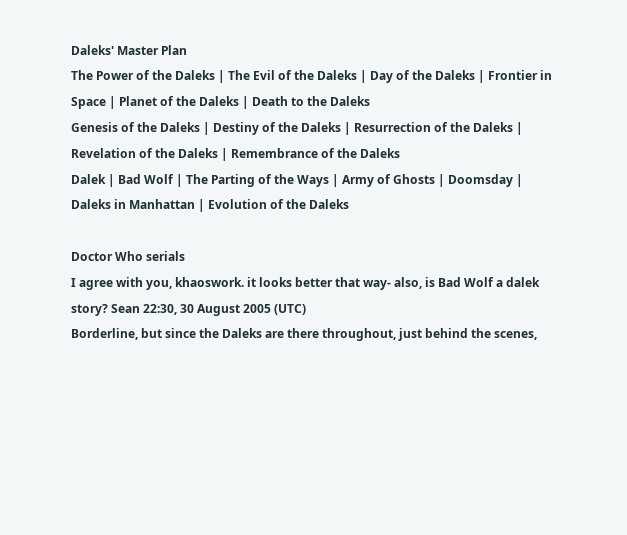Daleks' Master Plan
The Power of the Daleks | The Evil of the Daleks | Day of the Daleks | Frontier in Space | Planet of the Daleks | Death to the Daleks
Genesis of the Daleks | Destiny of the Daleks | Resurrection of the Daleks | Revelation of the Daleks | Remembrance of the Daleks
Dalek | Bad Wolf | The Parting of the Ways | Army of Ghosts | Doomsday | Daleks in Manhattan | Evolution of the Daleks

Doctor Who serials
I agree with you, khaoswork. it looks better that way- also, is Bad Wolf a dalek story? Sean 22:30, 30 August 2005 (UTC)
Borderline, but since the Daleks are there throughout, just behind the scenes,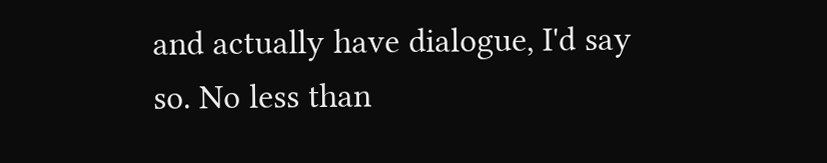and actually have dialogue, I'd say so. No less than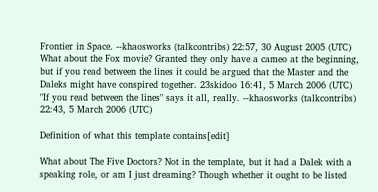Frontier in Space. --khaosworks (talkcontribs) 22:57, 30 August 2005 (UTC)
What about the Fox movie? Granted they only have a cameo at the beginning, but if you read between the lines it could be argued that the Master and the Daleks might have conspired together. 23skidoo 16:41, 5 March 2006 (UTC)
"If you read between the lines" says it all, really. --khaosworks (talkcontribs) 22:43, 5 March 2006 (UTC)

Definition of what this template contains[edit]

What about The Five Doctors? Not in the template, but it had a Dalek with a speaking role, or am I just dreaming? Though whether it ought to be listed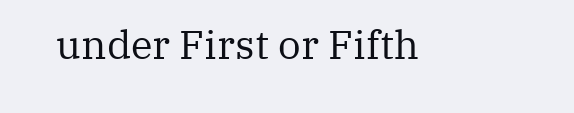under First or Fifth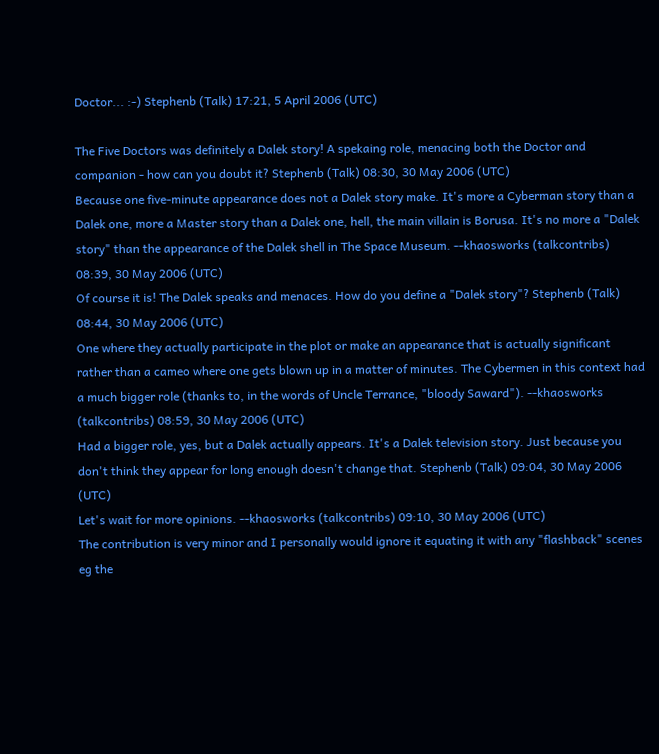Doctor... :-) Stephenb (Talk) 17:21, 5 April 2006 (UTC)

The Five Doctors was definitely a Dalek story! A spekaing role, menacing both the Doctor and companion - how can you doubt it? Stephenb (Talk) 08:30, 30 May 2006 (UTC)
Because one five-minute appearance does not a Dalek story make. It's more a Cyberman story than a Dalek one, more a Master story than a Dalek one, hell, the main villain is Borusa. It's no more a "Dalek story" than the appearance of the Dalek shell in The Space Museum. --khaosworks (talkcontribs) 08:39, 30 May 2006 (UTC)
Of course it is! The Dalek speaks and menaces. How do you define a "Dalek story"? Stephenb (Talk) 08:44, 30 May 2006 (UTC)
One where they actually participate in the plot or make an appearance that is actually significant rather than a cameo where one gets blown up in a matter of minutes. The Cybermen in this context had a much bigger role (thanks to, in the words of Uncle Terrance, "bloody Saward"). --khaosworks (talkcontribs) 08:59, 30 May 2006 (UTC)
Had a bigger role, yes, but a Dalek actually appears. It's a Dalek television story. Just because you don't think they appear for long enough doesn't change that. Stephenb (Talk) 09:04, 30 May 2006 (UTC)
Let's wait for more opinions. --khaosworks (talkcontribs) 09:10, 30 May 2006 (UTC)
The contribution is very minor and I personally would ignore it equating it with any "flashback" scenes eg the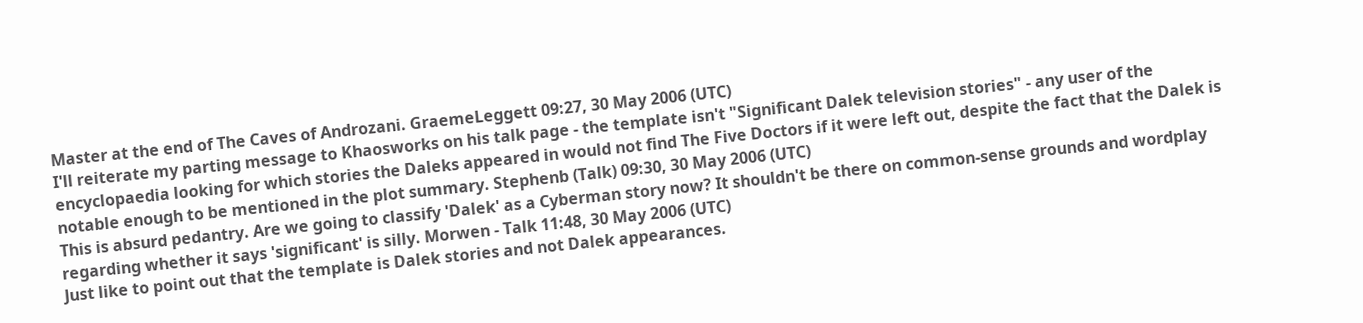Master at the end of The Caves of Androzani. GraemeLeggett 09:27, 30 May 2006 (UTC)
I'll reiterate my parting message to Khaosworks on his talk page - the template isn't "Significant Dalek television stories" - any user of the encyclopaedia looking for which stories the Daleks appeared in would not find The Five Doctors if it were left out, despite the fact that the Dalek is notable enough to be mentioned in the plot summary. Stephenb (Talk) 09:30, 30 May 2006 (UTC)
This is absurd pedantry. Are we going to classify 'Dalek' as a Cyberman story now? It shouldn't be there on common-sense grounds and wordplay regarding whether it says 'significant' is silly. Morwen - Talk 11:48, 30 May 2006 (UTC)
Just like to point out that the template is Dalek stories and not Dalek appearances.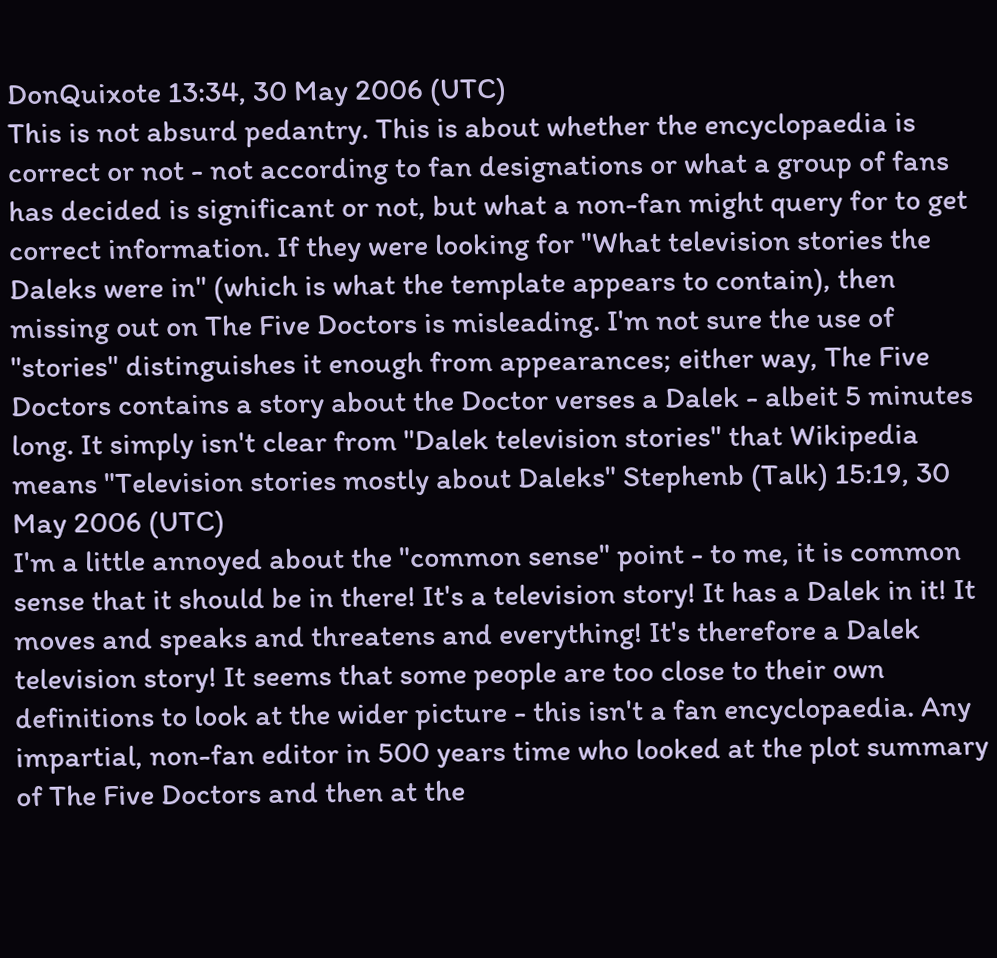DonQuixote 13:34, 30 May 2006 (UTC)
This is not absurd pedantry. This is about whether the encyclopaedia is correct or not - not according to fan designations or what a group of fans has decided is significant or not, but what a non-fan might query for to get correct information. If they were looking for "What television stories the Daleks were in" (which is what the template appears to contain), then missing out on The Five Doctors is misleading. I'm not sure the use of "stories" distinguishes it enough from appearances; either way, The Five Doctors contains a story about the Doctor verses a Dalek - albeit 5 minutes long. It simply isn't clear from "Dalek television stories" that Wikipedia means "Television stories mostly about Daleks" Stephenb (Talk) 15:19, 30 May 2006 (UTC)
I'm a little annoyed about the "common sense" point - to me, it is common sense that it should be in there! It's a television story! It has a Dalek in it! It moves and speaks and threatens and everything! It's therefore a Dalek television story! It seems that some people are too close to their own definitions to look at the wider picture - this isn't a fan encyclopaedia. Any impartial, non-fan editor in 500 years time who looked at the plot summary of The Five Doctors and then at the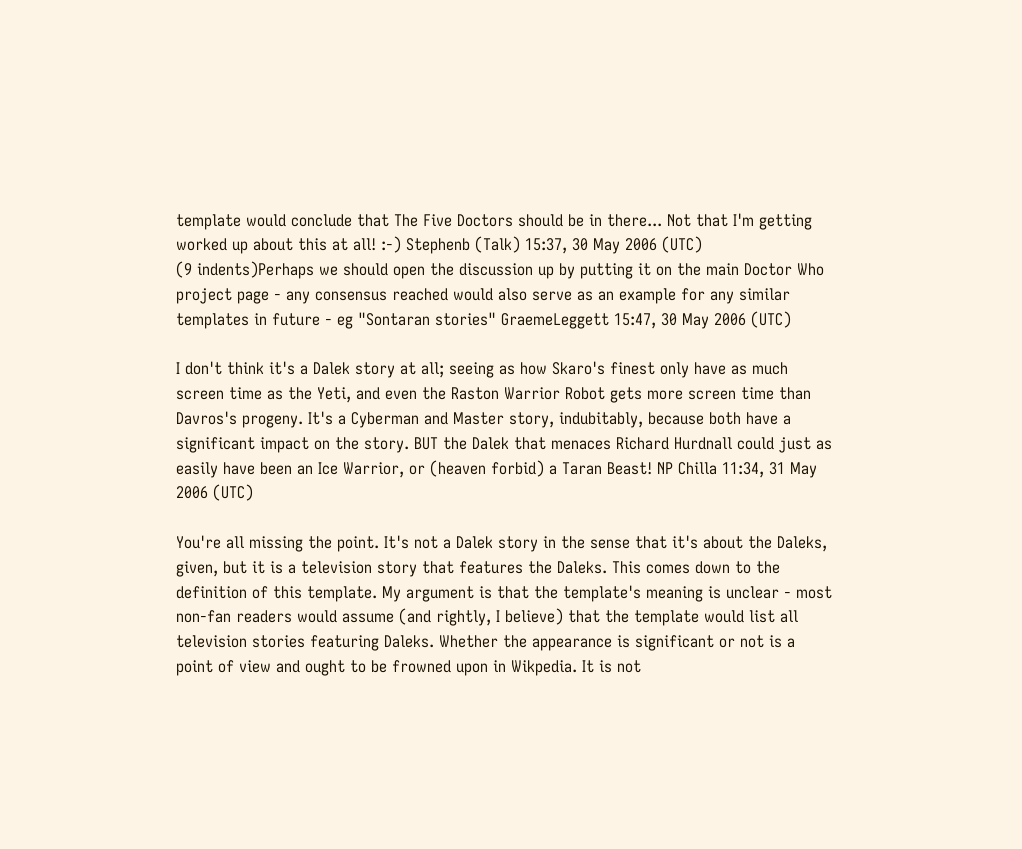template would conclude that The Five Doctors should be in there... Not that I'm getting worked up about this at all! :-) Stephenb (Talk) 15:37, 30 May 2006 (UTC)
(9 indents)Perhaps we should open the discussion up by putting it on the main Doctor Who project page - any consensus reached would also serve as an example for any similar templates in future - eg "Sontaran stories" GraemeLeggett 15:47, 30 May 2006 (UTC)

I don't think it's a Dalek story at all; seeing as how Skaro's finest only have as much screen time as the Yeti, and even the Raston Warrior Robot gets more screen time than Davros's progeny. It's a Cyberman and Master story, indubitably, because both have a significant impact on the story. BUT the Dalek that menaces Richard Hurdnall could just as easily have been an Ice Warrior, or (heaven forbid) a Taran Beast! NP Chilla 11:34, 31 May 2006 (UTC)

You're all missing the point. It's not a Dalek story in the sense that it's about the Daleks, given, but it is a television story that features the Daleks. This comes down to the definition of this template. My argument is that the template's meaning is unclear - most non-fan readers would assume (and rightly, I believe) that the template would list all television stories featuring Daleks. Whether the appearance is significant or not is a point of view and ought to be frowned upon in Wikpedia. It is not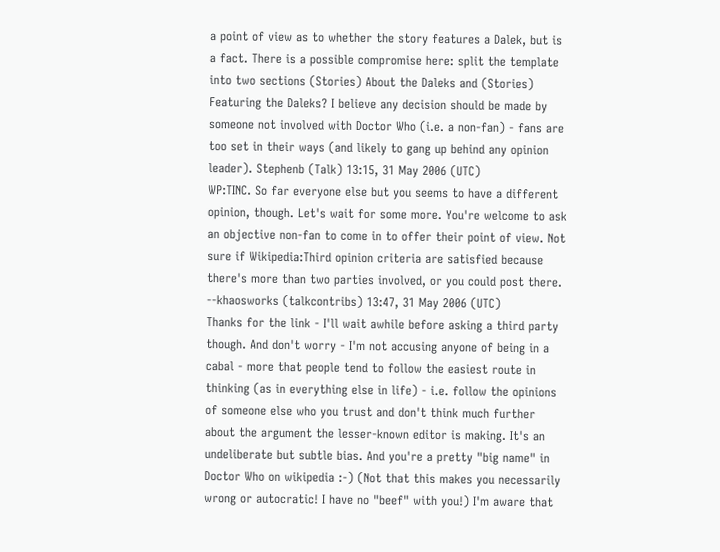a point of view as to whether the story features a Dalek, but is a fact. There is a possible compromise here: split the template into two sections (Stories) About the Daleks and (Stories) Featuring the Daleks? I believe any decision should be made by someone not involved with Doctor Who (i.e. a non-fan) - fans are too set in their ways (and likely to gang up behind any opinion leader). Stephenb (Talk) 13:15, 31 May 2006 (UTC)
WP:TINC. So far everyone else but you seems to have a different opinion, though. Let's wait for some more. You're welcome to ask an objective non-fan to come in to offer their point of view. Not sure if Wikipedia:Third opinion criteria are satisfied because there's more than two parties involved, or you could post there. --khaosworks (talkcontribs) 13:47, 31 May 2006 (UTC)
Thanks for the link - I'll wait awhile before asking a third party though. And don't worry - I'm not accusing anyone of being in a cabal - more that people tend to follow the easiest route in thinking (as in everything else in life) - i.e. follow the opinions of someone else who you trust and don't think much further about the argument the lesser-known editor is making. It's an undeliberate but subtle bias. And you're a pretty "big name" in Doctor Who on wikipedia :-) (Not that this makes you necessarily wrong or autocratic! I have no "beef" with you!) I'm aware that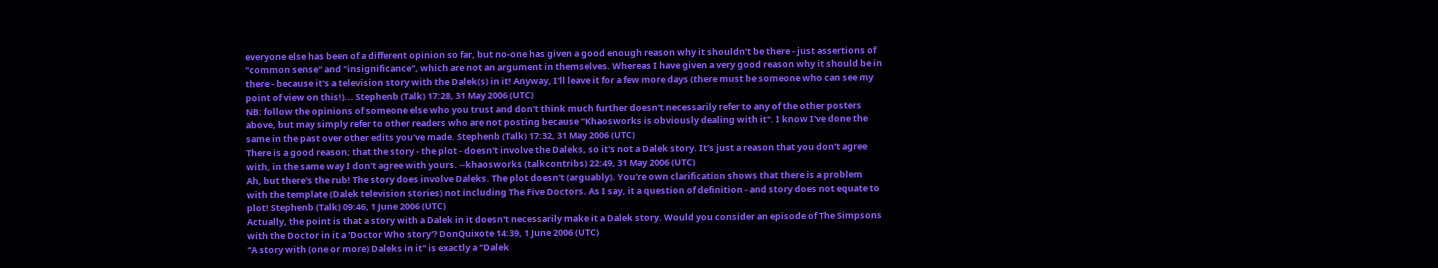everyone else has been of a different opinion so far, but no-one has given a good enough reason why it shouldn't be there - just assertions of "common sense" and "insignificance", which are not an argument in themselves. Whereas I have given a very good reason why it should be in there - because it's a television story with the Dalek(s) in it! Anyway, I'll leave it for a few more days (there must be someone who can see my point of view on this!)... Stephenb (Talk) 17:28, 31 May 2006 (UTC)
NB: follow the opinions of someone else who you trust and don't think much further doesn't necessarily refer to any of the other posters above, but may simply refer to other readers who are not posting because "Khaosworks is obviously dealing with it". I know I've done the same in the past over other edits you've made. Stephenb (Talk) 17:32, 31 May 2006 (UTC)
There is a good reason; that the story - the plot - doesn't involve the Daleks, so it's not a Dalek story. It's just a reason that you don't agree with, in the same way I don't agree with yours. --khaosworks (talkcontribs) 22:49, 31 May 2006 (UTC)
Ah, but there's the rub! The story does involve Daleks. The plot doesn't (arguably). You're own clarification shows that there is a problem with the template (Dalek television stories) not including The Five Doctors. As I say, it a question of definition - and story does not equate to plot! Stephenb (Talk) 09:46, 1 June 2006 (UTC)
Actually, the point is that a story with a Dalek in it doesn't necessarily make it a Dalek story. Would you consider an episode of The Simpsons with the Doctor in it a 'Doctor Who story'? DonQuixote 14:39, 1 June 2006 (UTC)
"A story with (one or more) Daleks in it" is exactly a "Dalek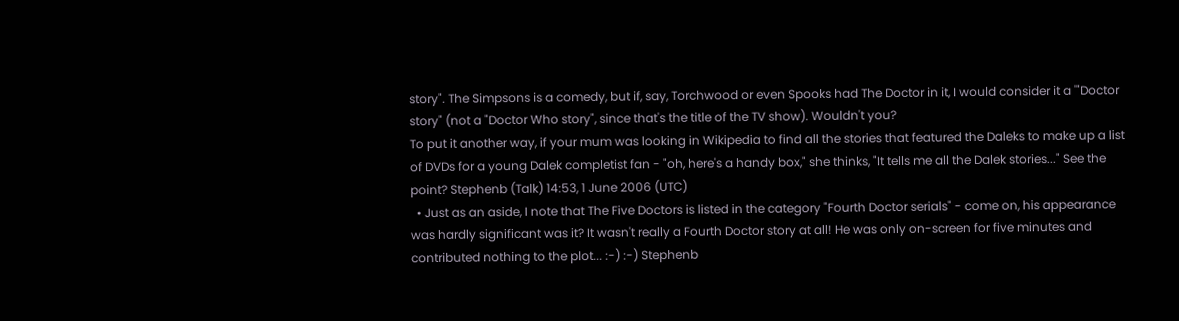story". The Simpsons is a comedy, but if, say, Torchwood or even Spooks had The Doctor in it, I would consider it a '"Doctor story" (not a "Doctor Who story", since that's the title of the TV show). Wouldn't you?
To put it another way, if your mum was looking in Wikipedia to find all the stories that featured the Daleks to make up a list of DVDs for a young Dalek completist fan - "oh, here's a handy box," she thinks, "It tells me all the Dalek stories..." See the point? Stephenb (Talk) 14:53, 1 June 2006 (UTC)
  • Just as an aside, I note that The Five Doctors is listed in the category "Fourth Doctor serials" - come on, his appearance was hardly significant was it? It wasn't really a Fourth Doctor story at all! He was only on-screen for five minutes and contributed nothing to the plot... :-) :-) Stephenb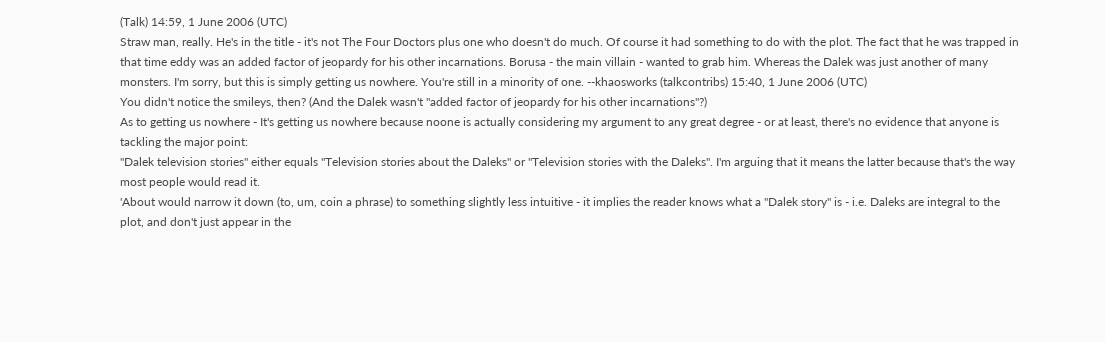(Talk) 14:59, 1 June 2006 (UTC)
Straw man, really. He's in the title - it's not The Four Doctors plus one who doesn't do much. Of course it had something to do with the plot. The fact that he was trapped in that time eddy was an added factor of jeopardy for his other incarnations. Borusa - the main villain - wanted to grab him. Whereas the Dalek was just another of many monsters. I'm sorry, but this is simply getting us nowhere. You're still in a minority of one. --khaosworks (talkcontribs) 15:40, 1 June 2006 (UTC)
You didn't notice the smileys, then? (And the Dalek wasn't "added factor of jeopardy for his other incarnations"?)
As to getting us nowhere - It's getting us nowhere because noone is actually considering my argument to any great degree - or at least, there's no evidence that anyone is tackling the major point:
"Dalek television stories" either equals "Television stories about the Daleks" or "Television stories with the Daleks". I'm arguing that it means the latter because that's the way most people would read it.
'About would narrow it down (to, um, coin a phrase) to something slightly less intuitive - it implies the reader knows what a "Dalek story" is - i.e. Daleks are integral to the plot, and don't just appear in the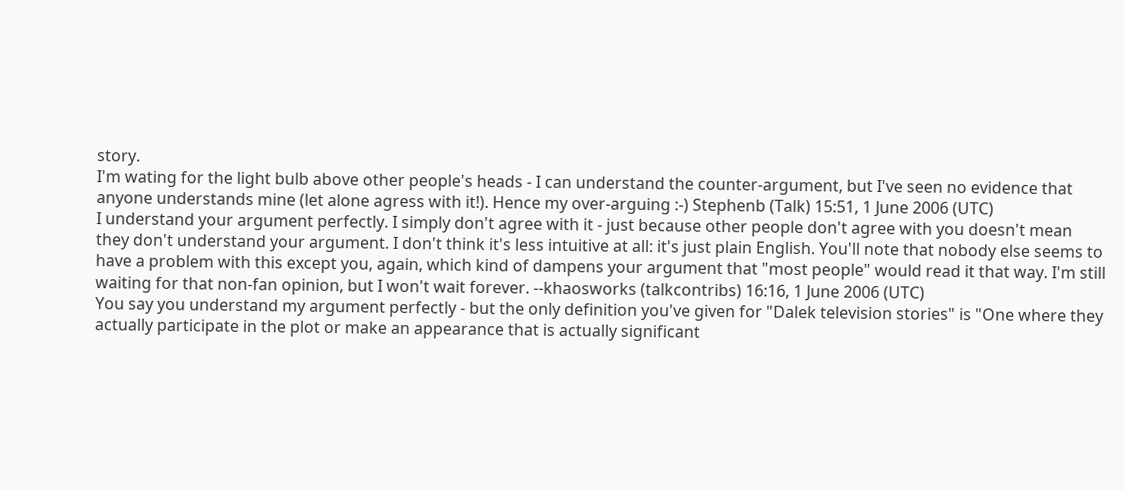story.
I'm wating for the light bulb above other people's heads - I can understand the counter-argument, but I've seen no evidence that anyone understands mine (let alone agress with it!). Hence my over-arguing :-) Stephenb (Talk) 15:51, 1 June 2006 (UTC)
I understand your argument perfectly. I simply don't agree with it - just because other people don't agree with you doesn't mean they don't understand your argument. I don't think it's less intuitive at all: it's just plain English. You'll note that nobody else seems to have a problem with this except you, again, which kind of dampens your argument that "most people" would read it that way. I'm still waiting for that non-fan opinion, but I won't wait forever. --khaosworks (talkcontribs) 16:16, 1 June 2006 (UTC)
You say you understand my argument perfectly - but the only definition you've given for "Dalek television stories" is "One where they actually participate in the plot or make an appearance that is actually significant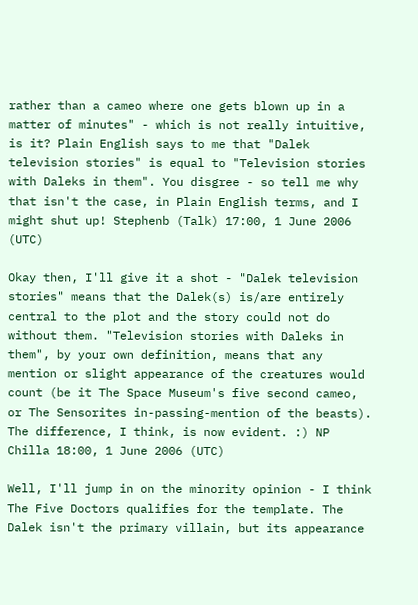rather than a cameo where one gets blown up in a matter of minutes" - which is not really intuitive, is it? Plain English says to me that "Dalek television stories" is equal to "Television stories with Daleks in them". You disgree - so tell me why that isn't the case, in Plain English terms, and I might shut up! Stephenb (Talk) 17:00, 1 June 2006 (UTC)

Okay then, I'll give it a shot - "Dalek television stories" means that the Dalek(s) is/are entirely central to the plot and the story could not do without them. "Television stories with Daleks in them", by your own definition, means that any mention or slight appearance of the creatures would count (be it The Space Museum's five second cameo, or The Sensorites in-passing-mention of the beasts). The difference, I think, is now evident. :) NP Chilla 18:00, 1 June 2006 (UTC)

Well, I'll jump in on the minority opinion - I think The Five Doctors qualifies for the template. The Dalek isn't the primary villain, but its appearance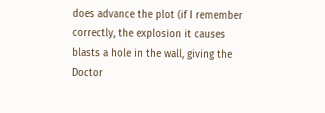does advance the plot (if I remember correctly, the explosion it causes blasts a hole in the wall, giving the Doctor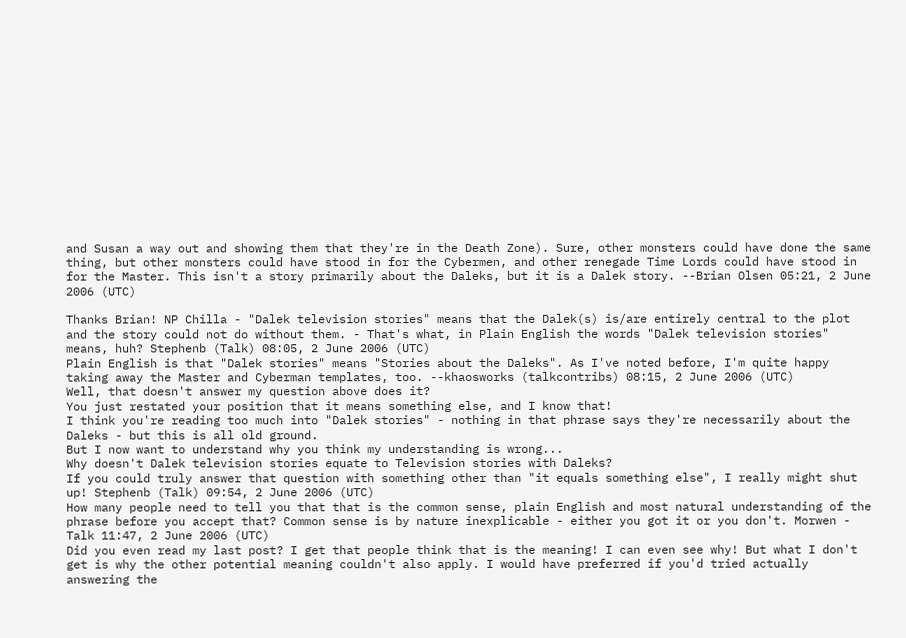and Susan a way out and showing them that they're in the Death Zone). Sure, other monsters could have done the same thing, but other monsters could have stood in for the Cybermen, and other renegade Time Lords could have stood in for the Master. This isn't a story primarily about the Daleks, but it is a Dalek story. --Brian Olsen 05:21, 2 June 2006 (UTC)

Thanks Brian! NP Chilla - "Dalek television stories" means that the Dalek(s) is/are entirely central to the plot and the story could not do without them. - That's what, in Plain English the words "Dalek television stories" means, huh? Stephenb (Talk) 08:05, 2 June 2006 (UTC)
Plain English is that "Dalek stories" means "Stories about the Daleks". As I've noted before, I'm quite happy taking away the Master and Cyberman templates, too. --khaosworks (talkcontribs) 08:15, 2 June 2006 (UTC)
Well, that doesn't answer my question above does it?
You just restated your position that it means something else, and I know that!
I think you're reading too much into "Dalek stories" - nothing in that phrase says they're necessarily about the Daleks - but this is all old ground.
But I now want to understand why you think my understanding is wrong...
Why doesn't Dalek television stories equate to Television stories with Daleks?
If you could truly answer that question with something other than "it equals something else", I really might shut up! Stephenb (Talk) 09:54, 2 June 2006 (UTC)
How many people need to tell you that that is the common sense, plain English and most natural understanding of the phrase before you accept that? Common sense is by nature inexplicable - either you got it or you don't. Morwen - Talk 11:47, 2 June 2006 (UTC)
Did you even read my last post? I get that people think that is the meaning! I can even see why! But what I don't get is why the other potential meaning couldn't also apply. I would have preferred if you'd tried actually answering the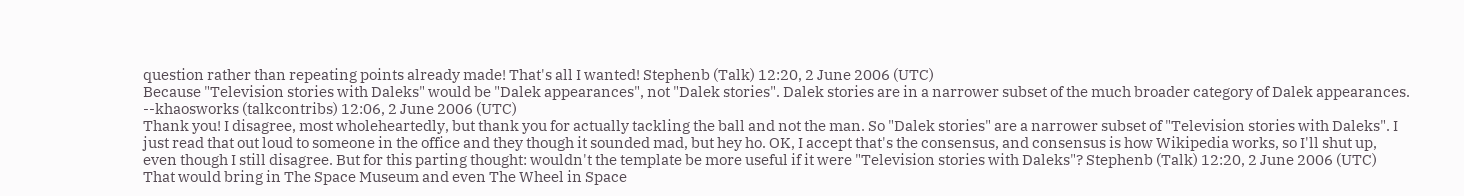question rather than repeating points already made! That's all I wanted! Stephenb (Talk) 12:20, 2 June 2006 (UTC)
Because "Television stories with Daleks" would be "Dalek appearances", not "Dalek stories". Dalek stories are in a narrower subset of the much broader category of Dalek appearances. --khaosworks (talkcontribs) 12:06, 2 June 2006 (UTC)
Thank you! I disagree, most wholeheartedly, but thank you for actually tackling the ball and not the man. So "Dalek stories" are a narrower subset of "Television stories with Daleks". I just read that out loud to someone in the office and they though it sounded mad, but hey ho. OK, I accept that's the consensus, and consensus is how Wikipedia works, so I'll shut up, even though I still disagree. But for this parting thought: wouldn't the template be more useful if it were "Television stories with Daleks"? Stephenb (Talk) 12:20, 2 June 2006 (UTC)
That would bring in The Space Museum and even The Wheel in Space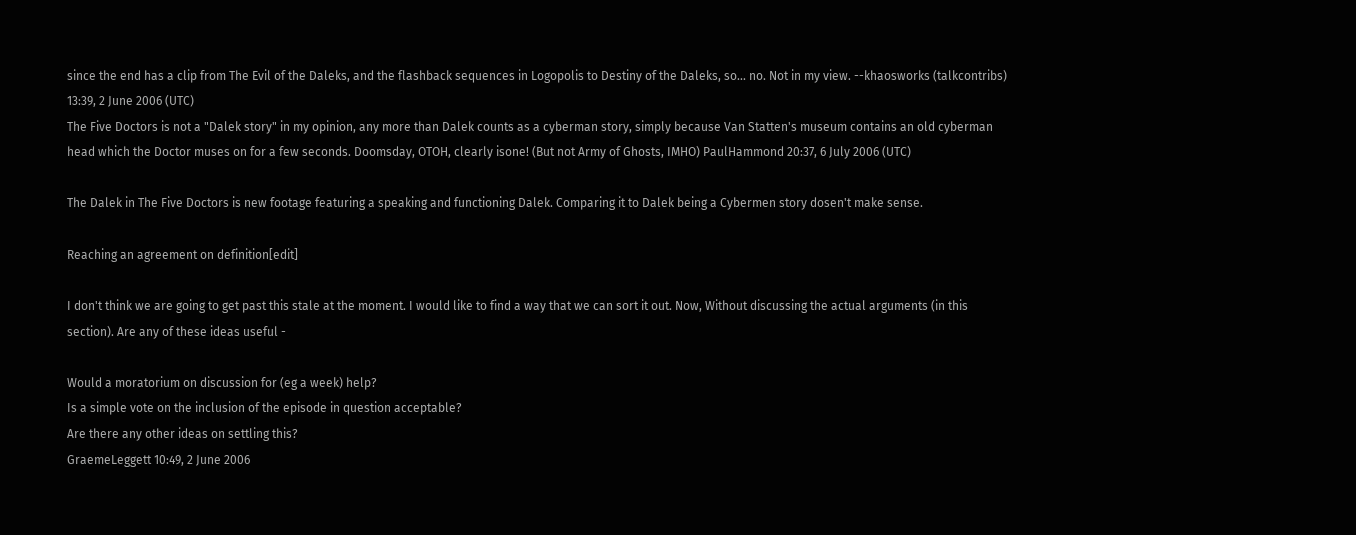since the end has a clip from The Evil of the Daleks, and the flashback sequences in Logopolis to Destiny of the Daleks, so... no. Not in my view. --khaosworks (talkcontribs) 13:39, 2 June 2006 (UTC)
The Five Doctors is not a "Dalek story" in my opinion, any more than Dalek counts as a cyberman story, simply because Van Statten's museum contains an old cyberman head which the Doctor muses on for a few seconds. Doomsday, OTOH, clearly isone! (But not Army of Ghosts, IMHO) PaulHammond 20:37, 6 July 2006 (UTC)

The Dalek in The Five Doctors is new footage featuring a speaking and functioning Dalek. Comparing it to Dalek being a Cybermen story dosen't make sense.

Reaching an agreement on definition[edit]

I don't think we are going to get past this stale at the moment. I would like to find a way that we can sort it out. Now, Without discussing the actual arguments (in this section). Are any of these ideas useful -

Would a moratorium on discussion for (eg a week) help?
Is a simple vote on the inclusion of the episode in question acceptable?
Are there any other ideas on settling this?
GraemeLeggett 10:49, 2 June 2006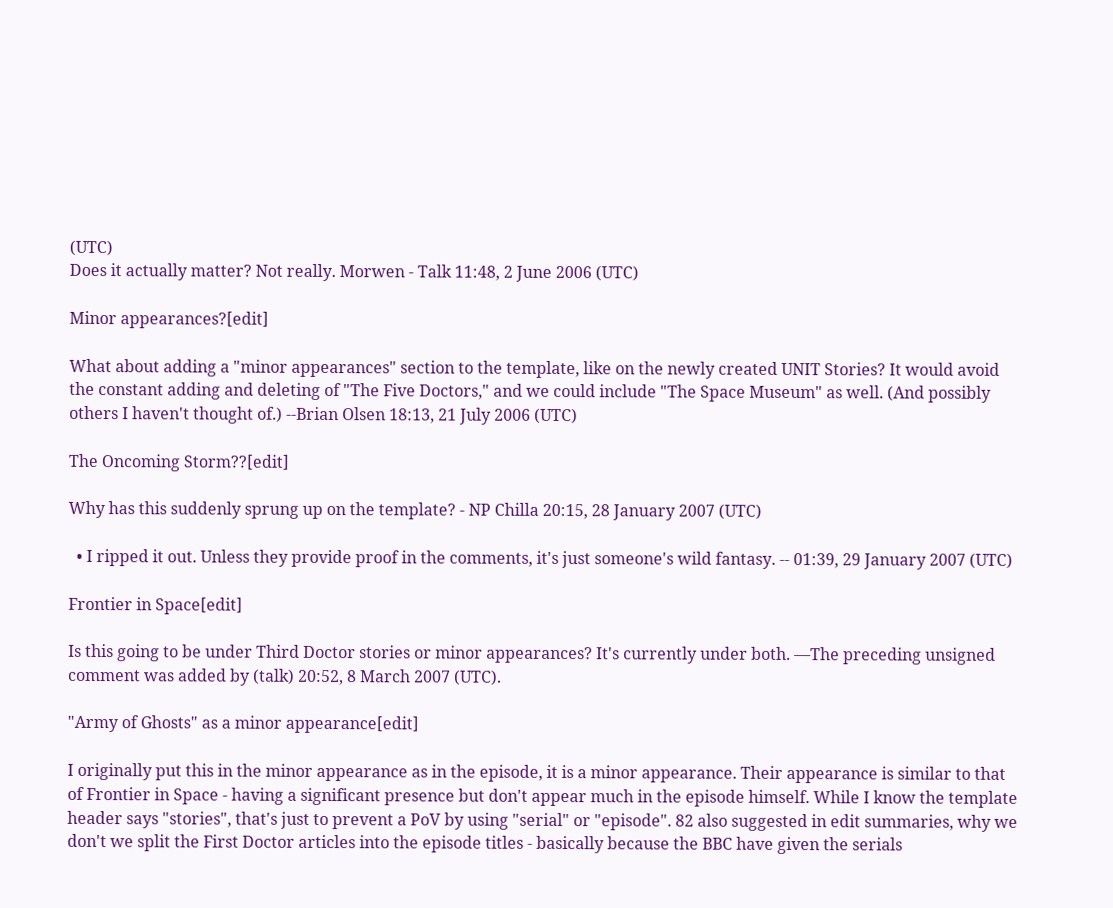(UTC)
Does it actually matter? Not really. Morwen - Talk 11:48, 2 June 2006 (UTC)

Minor appearances?[edit]

What about adding a "minor appearances" section to the template, like on the newly created UNIT Stories? It would avoid the constant adding and deleting of "The Five Doctors," and we could include "The Space Museum" as well. (And possibly others I haven't thought of.) --Brian Olsen 18:13, 21 July 2006 (UTC)

The Oncoming Storm??[edit]

Why has this suddenly sprung up on the template? - NP Chilla 20:15, 28 January 2007 (UTC)

  • I ripped it out. Unless they provide proof in the comments, it's just someone's wild fantasy. -- 01:39, 29 January 2007 (UTC)

Frontier in Space[edit]

Is this going to be under Third Doctor stories or minor appearances? It's currently under both. —The preceding unsigned comment was added by (talk) 20:52, 8 March 2007 (UTC).

"Army of Ghosts" as a minor appearance[edit]

I originally put this in the minor appearance as in the episode, it is a minor appearance. Their appearance is similar to that of Frontier in Space - having a significant presence but don't appear much in the episode himself. While I know the template header says "stories", that's just to prevent a PoV by using "serial" or "episode". 82 also suggested in edit summaries, why we don't we split the First Doctor articles into the episode titles - basically because the BBC have given the serials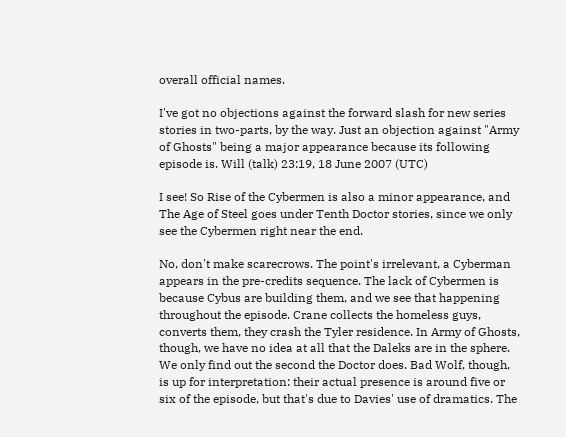overall official names.

I've got no objections against the forward slash for new series stories in two-parts, by the way. Just an objection against "Army of Ghosts" being a major appearance because its following episode is. Will (talk) 23:19, 18 June 2007 (UTC)

I see! So Rise of the Cybermen is also a minor appearance, and The Age of Steel goes under Tenth Doctor stories, since we only see the Cybermen right near the end.

No, don't make scarecrows. The point's irrelevant, a Cyberman appears in the pre-credits sequence. The lack of Cybermen is because Cybus are building them, and we see that happening throughout the episode. Crane collects the homeless guys, converts them, they crash the Tyler residence. In Army of Ghosts, though, we have no idea at all that the Daleks are in the sphere. We only find out the second the Doctor does. Bad Wolf, though, is up for interpretation: their actual presence is around five or six of the episode, but that's due to Davies' use of dramatics. The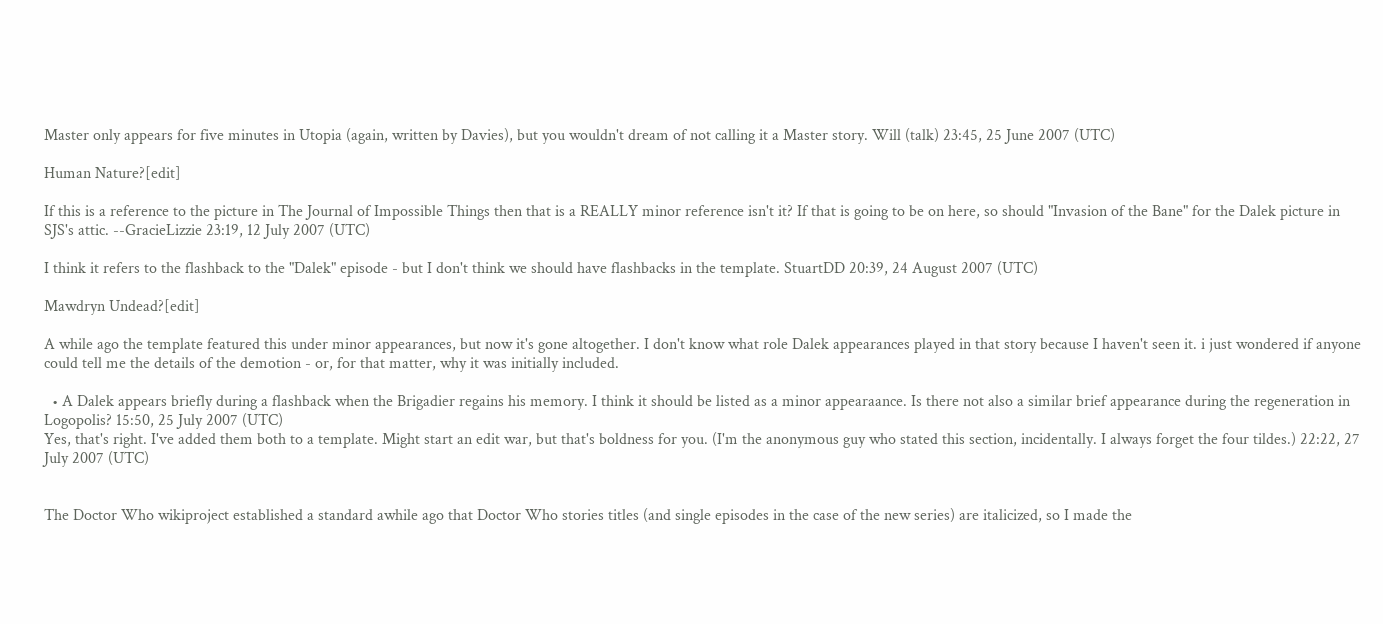Master only appears for five minutes in Utopia (again, written by Davies), but you wouldn't dream of not calling it a Master story. Will (talk) 23:45, 25 June 2007 (UTC)

Human Nature?[edit]

If this is a reference to the picture in The Journal of Impossible Things then that is a REALLY minor reference isn't it? If that is going to be on here, so should "Invasion of the Bane" for the Dalek picture in SJS's attic. --GracieLizzie 23:19, 12 July 2007 (UTC)

I think it refers to the flashback to the "Dalek" episode - but I don't think we should have flashbacks in the template. StuartDD 20:39, 24 August 2007 (UTC)

Mawdryn Undead?[edit]

A while ago the template featured this under minor appearances, but now it's gone altogether. I don't know what role Dalek appearances played in that story because I haven't seen it. i just wondered if anyone could tell me the details of the demotion - or, for that matter, why it was initially included.

  • A Dalek appears briefly during a flashback when the Brigadier regains his memory. I think it should be listed as a minor appearaance. Is there not also a similar brief appearance during the regeneration in Logopolis? 15:50, 25 July 2007 (UTC)
Yes, that's right. I've added them both to a template. Might start an edit war, but that's boldness for you. (I'm the anonymous guy who stated this section, incidentally. I always forget the four tildes.) 22:22, 27 July 2007 (UTC)


The Doctor Who wikiproject established a standard awhile ago that Doctor Who stories titles (and single episodes in the case of the new series) are italicized, so I made the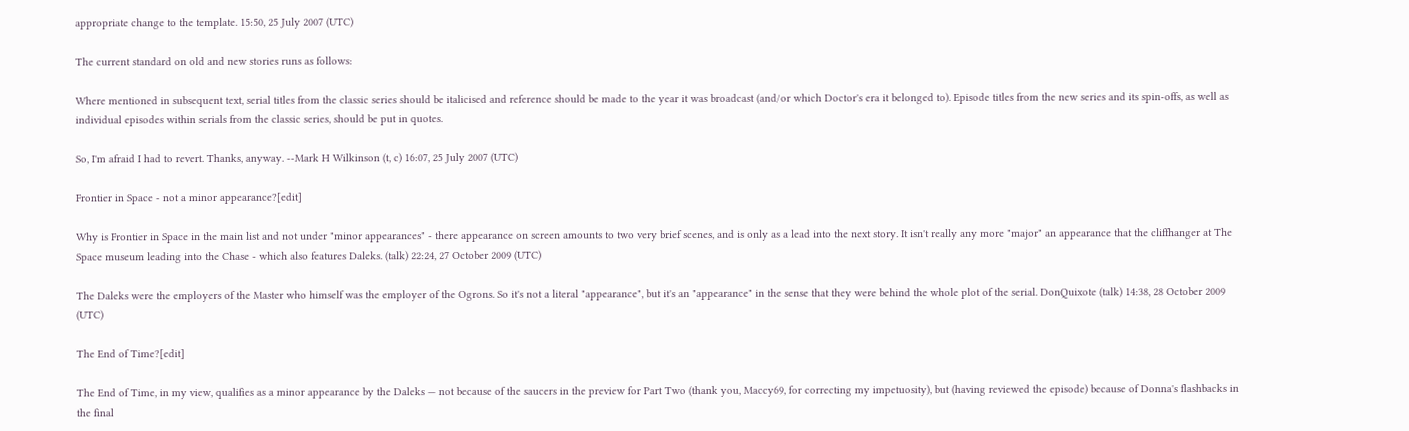appropriate change to the template. 15:50, 25 July 2007 (UTC)

The current standard on old and new stories runs as follows:

Where mentioned in subsequent text, serial titles from the classic series should be italicised and reference should be made to the year it was broadcast (and/or which Doctor's era it belonged to). Episode titles from the new series and its spin-offs, as well as individual episodes within serials from the classic series, should be put in quotes.

So, I'm afraid I had to revert. Thanks, anyway. --Mark H Wilkinson (t, c) 16:07, 25 July 2007 (UTC)

Frontier in Space - not a minor appearance?[edit]

Why is Frontier in Space in the main list and not under "minor appearances" - there appearance on screen amounts to two very brief scenes, and is only as a lead into the next story. It isn't really any more "major" an appearance that the cliffhanger at The Space museum leading into the Chase - which also features Daleks. (talk) 22:24, 27 October 2009 (UTC)

The Daleks were the employers of the Master who himself was the employer of the Ogrons. So it's not a literal "appearance", but it's an "appearance" in the sense that they were behind the whole plot of the serial. DonQuixote (talk) 14:38, 28 October 2009 (UTC)

The End of Time?[edit]

The End of Time, in my view, qualifies as a minor appearance by the Daleks — not because of the saucers in the preview for Part Two (thank you, Maccy69, for correcting my impetuosity), but (having reviewed the episode) because of Donna's flashbacks in the final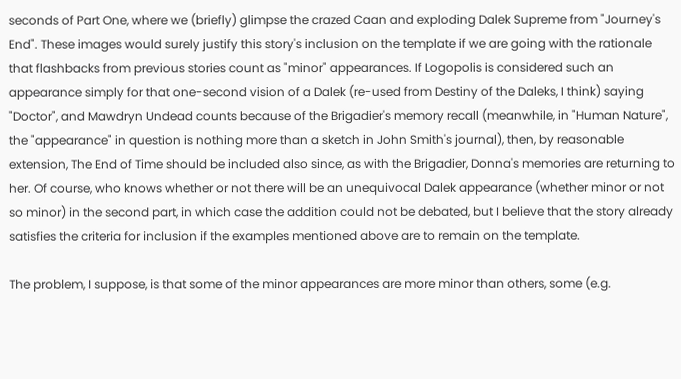seconds of Part One, where we (briefly) glimpse the crazed Caan and exploding Dalek Supreme from "Journey's End". These images would surely justify this story's inclusion on the template if we are going with the rationale that flashbacks from previous stories count as "minor" appearances. If Logopolis is considered such an appearance simply for that one-second vision of a Dalek (re-used from Destiny of the Daleks, I think) saying "Doctor", and Mawdryn Undead counts because of the Brigadier's memory recall (meanwhile, in "Human Nature", the "appearance" in question is nothing more than a sketch in John Smith's journal), then, by reasonable extension, The End of Time should be included also since, as with the Brigadier, Donna's memories are returning to her. Of course, who knows whether or not there will be an unequivocal Dalek appearance (whether minor or not so minor) in the second part, in which case the addition could not be debated, but I believe that the story already satisfies the criteria for inclusion if the examples mentioned above are to remain on the template.

The problem, I suppose, is that some of the minor appearances are more minor than others, some (e.g.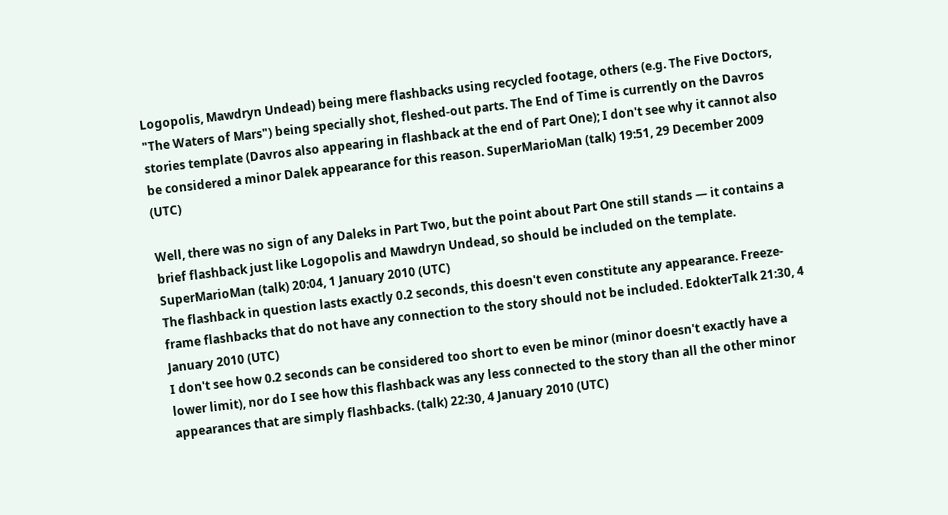Logopolis, Mawdryn Undead) being mere flashbacks using recycled footage, others (e.g. The Five Doctors, "The Waters of Mars") being specially shot, fleshed-out parts. The End of Time is currently on the Davros stories template (Davros also appearing in flashback at the end of Part One); I don't see why it cannot also be considered a minor Dalek appearance for this reason. SuperMarioMan (talk) 19:51, 29 December 2009 (UTC)

Well, there was no sign of any Daleks in Part Two, but the point about Part One still stands — it contains a brief flashback just like Logopolis and Mawdryn Undead, so should be included on the template. SuperMarioMan (talk) 20:04, 1 January 2010 (UTC)
The flashback in question lasts exactly 0.2 seconds, this doesn't even constitute any appearance. Freeze-frame flashbacks that do not have any connection to the story should not be included. EdokterTalk 21:30, 4 January 2010 (UTC)
I don't see how 0.2 seconds can be considered too short to even be minor (minor doesn't exactly have a lower limit), nor do I see how this flashback was any less connected to the story than all the other minor appearances that are simply flashbacks. (talk) 22:30, 4 January 2010 (UTC)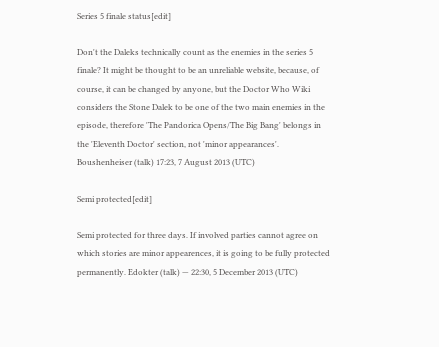Series 5 finale status[edit]

Don't the Daleks technically count as the enemies in the series 5 finale? It might be thought to be an unreliable website, because, of course, it can be changed by anyone, but the Doctor Who Wiki considers the Stone Dalek to be one of the two main enemies in the episode, therefore 'The Pandorica Opens/The Big Bang' belongs in the 'Eleventh Doctor' section, not 'minor appearances'. Boushenheiser (talk) 17:23, 7 August 2013 (UTC)

Semi protected[edit]

Semi protected for three days. If involved parties cannot agree on which stories are minor appearences, it is going to be fully protected permanently. Edokter (talk) — 22:30, 5 December 2013 (UTC)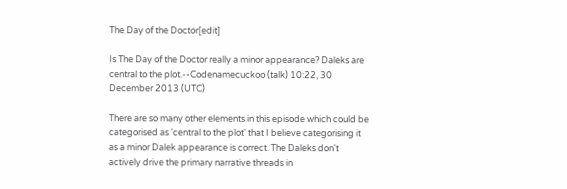The Day of the Doctor[edit]

Is The Day of the Doctor really a minor appearance? Daleks are central to the plot.--Codenamecuckoo (talk) 10:22, 30 December 2013 (UTC)

There are so many other elements in this episode which could be categorised as 'central to the plot' that I believe categorising it as a minor Dalek appearance is correct. The Daleks don't actively drive the primary narrative threads in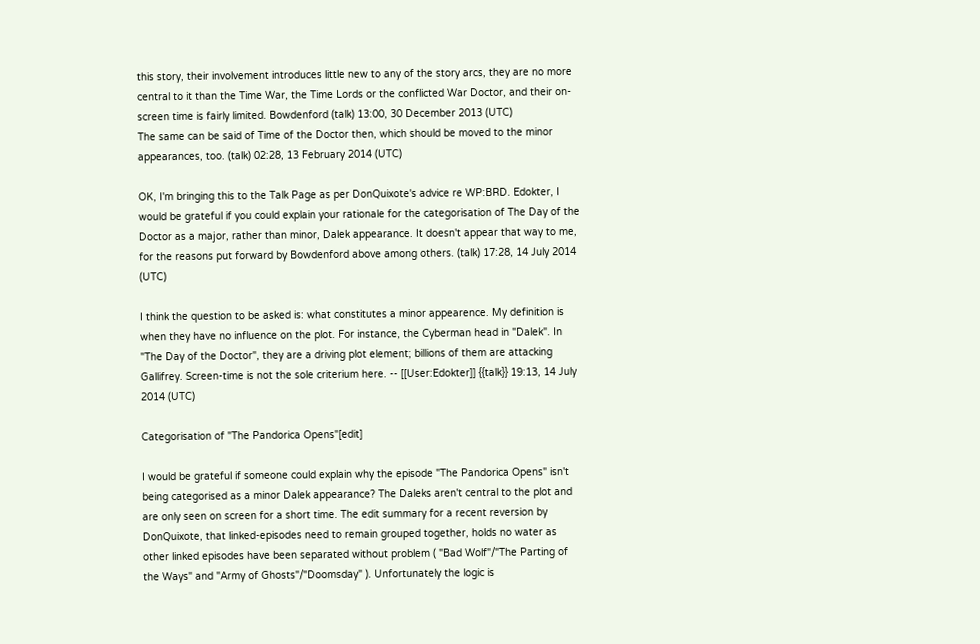this story, their involvement introduces little new to any of the story arcs, they are no more central to it than the Time War, the Time Lords or the conflicted War Doctor, and their on-screen time is fairly limited. Bowdenford (talk) 13:00, 30 December 2013 (UTC)
The same can be said of Time of the Doctor then, which should be moved to the minor appearances, too. (talk) 02:28, 13 February 2014 (UTC)

OK, I'm bringing this to the Talk Page as per DonQuixote's advice re WP:BRD. Edokter, I would be grateful if you could explain your rationale for the categorisation of The Day of the Doctor as a major, rather than minor, Dalek appearance. It doesn't appear that way to me, for the reasons put forward by Bowdenford above among others. (talk) 17:28, 14 July 2014 (UTC)

I think the question to be asked is: what constitutes a minor appearence. My definition is when they have no influence on the plot. For instance, the Cyberman head in "Dalek". In "The Day of the Doctor", they are a driving plot element; billions of them are attacking Gallifrey. Screen-time is not the sole criterium here. -- [[User:Edokter]] {{talk}} 19:13, 14 July 2014 (UTC)

Categorisation of "The Pandorica Opens"[edit]

I would be grateful if someone could explain why the episode "The Pandorica Opens" isn't being categorised as a minor Dalek appearance? The Daleks aren't central to the plot and are only seen on screen for a short time. The edit summary for a recent reversion by DonQuixote, that linked-episodes need to remain grouped together, holds no water as other linked episodes have been separated without problem ( "Bad Wolf"/"The Parting of the Ways" and "Army of Ghosts"/"Doomsday" ). Unfortunately the logic is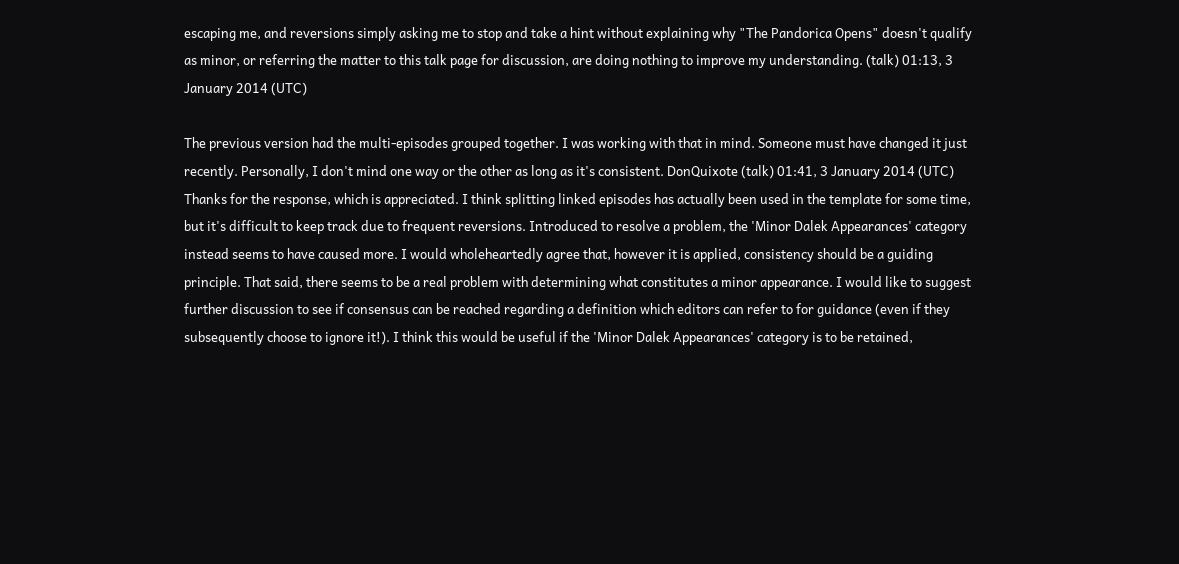escaping me, and reversions simply asking me to stop and take a hint without explaining why "The Pandorica Opens" doesn't qualify as minor, or referring the matter to this talk page for discussion, are doing nothing to improve my understanding. (talk) 01:13, 3 January 2014 (UTC)

The previous version had the multi-episodes grouped together. I was working with that in mind. Someone must have changed it just recently. Personally, I don't mind one way or the other as long as it's consistent. DonQuixote (talk) 01:41, 3 January 2014 (UTC)
Thanks for the response, which is appreciated. I think splitting linked episodes has actually been used in the template for some time, but it's difficult to keep track due to frequent reversions. Introduced to resolve a problem, the 'Minor Dalek Appearances' category instead seems to have caused more. I would wholeheartedly agree that, however it is applied, consistency should be a guiding principle. That said, there seems to be a real problem with determining what constitutes a minor appearance. I would like to suggest further discussion to see if consensus can be reached regarding a definition which editors can refer to for guidance (even if they subsequently choose to ignore it!). I think this would be useful if the 'Minor Dalek Appearances' category is to be retained,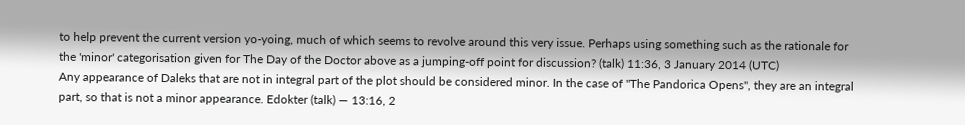to help prevent the current version yo-yoing, much of which seems to revolve around this very issue. Perhaps using something such as the rationale for the 'minor' categorisation given for The Day of the Doctor above as a jumping-off point for discussion? (talk) 11:36, 3 January 2014 (UTC)
Any appearance of Daleks that are not in integral part of the plot should be considered minor. In the case of "The Pandorica Opens", they are an integral part, so that is not a minor appearance. Edokter (talk) — 13:16, 2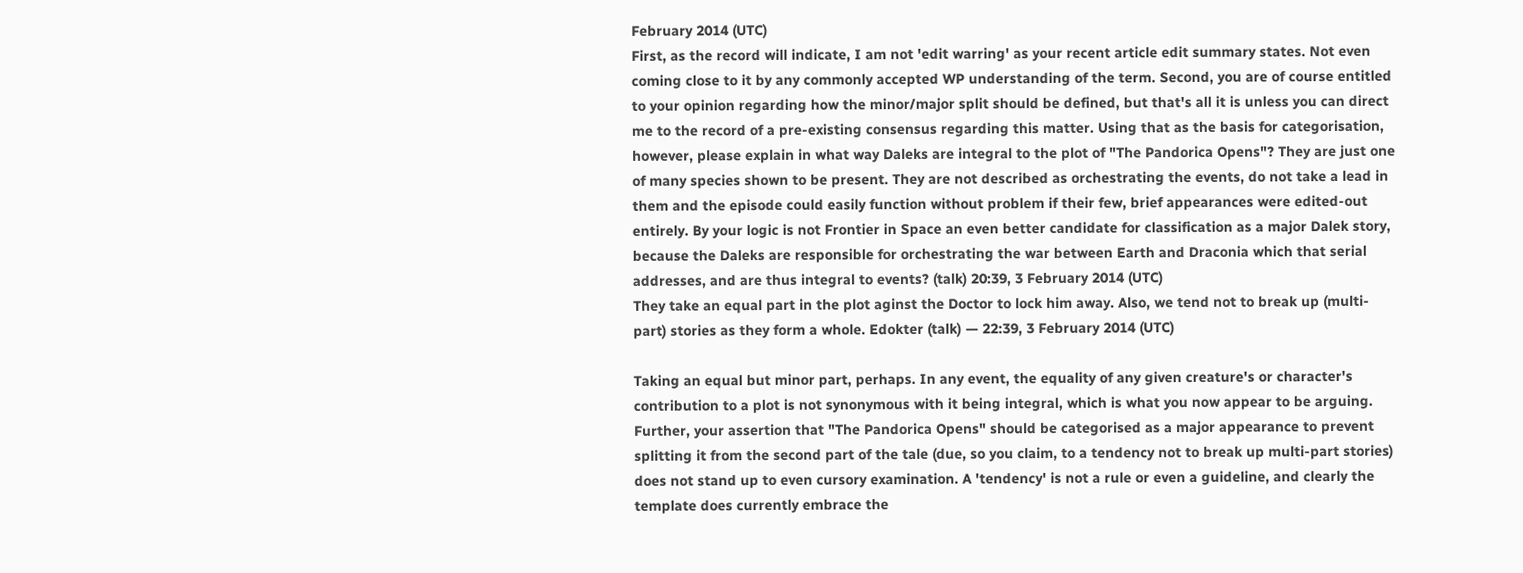February 2014 (UTC)
First, as the record will indicate, I am not 'edit warring' as your recent article edit summary states. Not even coming close to it by any commonly accepted WP understanding of the term. Second, you are of course entitled to your opinion regarding how the minor/major split should be defined, but that's all it is unless you can direct me to the record of a pre-existing consensus regarding this matter. Using that as the basis for categorisation, however, please explain in what way Daleks are integral to the plot of "The Pandorica Opens"? They are just one of many species shown to be present. They are not described as orchestrating the events, do not take a lead in them and the episode could easily function without problem if their few, brief appearances were edited-out entirely. By your logic is not Frontier in Space an even better candidate for classification as a major Dalek story, because the Daleks are responsible for orchestrating the war between Earth and Draconia which that serial addresses, and are thus integral to events? (talk) 20:39, 3 February 2014 (UTC)
They take an equal part in the plot aginst the Doctor to lock him away. Also, we tend not to break up (multi-part) stories as they form a whole. Edokter (talk) — 22:39, 3 February 2014 (UTC)

Taking an equal but minor part, perhaps. In any event, the equality of any given creature's or character's contribution to a plot is not synonymous with it being integral, which is what you now appear to be arguing. Further, your assertion that "The Pandorica Opens" should be categorised as a major appearance to prevent splitting it from the second part of the tale (due, so you claim, to a tendency not to break up multi-part stories) does not stand up to even cursory examination. A 'tendency' is not a rule or even a guideline, and clearly the template does currently embrace the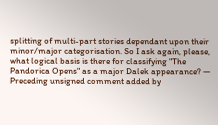splitting of multi-part stories dependant upon their minor/major categorisation. So I ask again, please, what logical basis is there for classifying "The Pandorica Opens" as a major Dalek appearance? — Preceding unsigned comment added by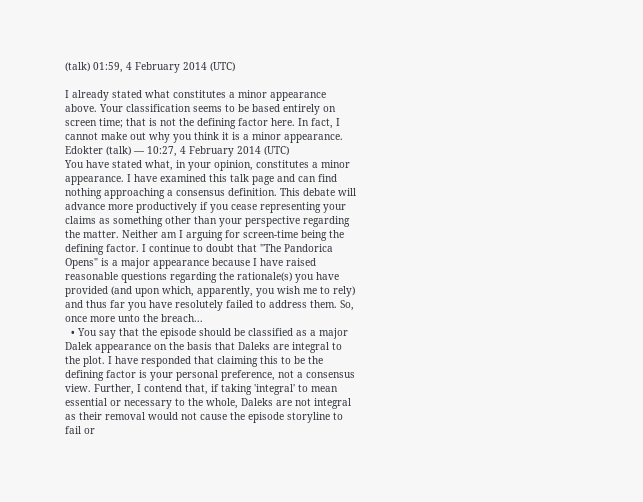(talk) 01:59, 4 February 2014 (UTC)

I already stated what constitutes a minor appearance above. Your classification seems to be based entirely on screen time; that is not the defining factor here. In fact, I cannot make out why you think it is a minor appearance. Edokter (talk) — 10:27, 4 February 2014 (UTC)
You have stated what, in your opinion, constitutes a minor appearance. I have examined this talk page and can find nothing approaching a consensus definition. This debate will advance more productively if you cease representing your claims as something other than your perspective regarding the matter. Neither am I arguing for screen-time being the defining factor. I continue to doubt that "The Pandorica Opens" is a major appearance because I have raised reasonable questions regarding the rationale(s) you have provided (and upon which, apparently, you wish me to rely) and thus far you have resolutely failed to address them. So, once more unto the breach...
  • You say that the episode should be classified as a major Dalek appearance on the basis that Daleks are integral to the plot. I have responded that claiming this to be the defining factor is your personal preference, not a consensus view. Further, I contend that, if taking 'integral' to mean essential or necessary to the whole, Daleks are not integral as their removal would not cause the episode storyline to fail or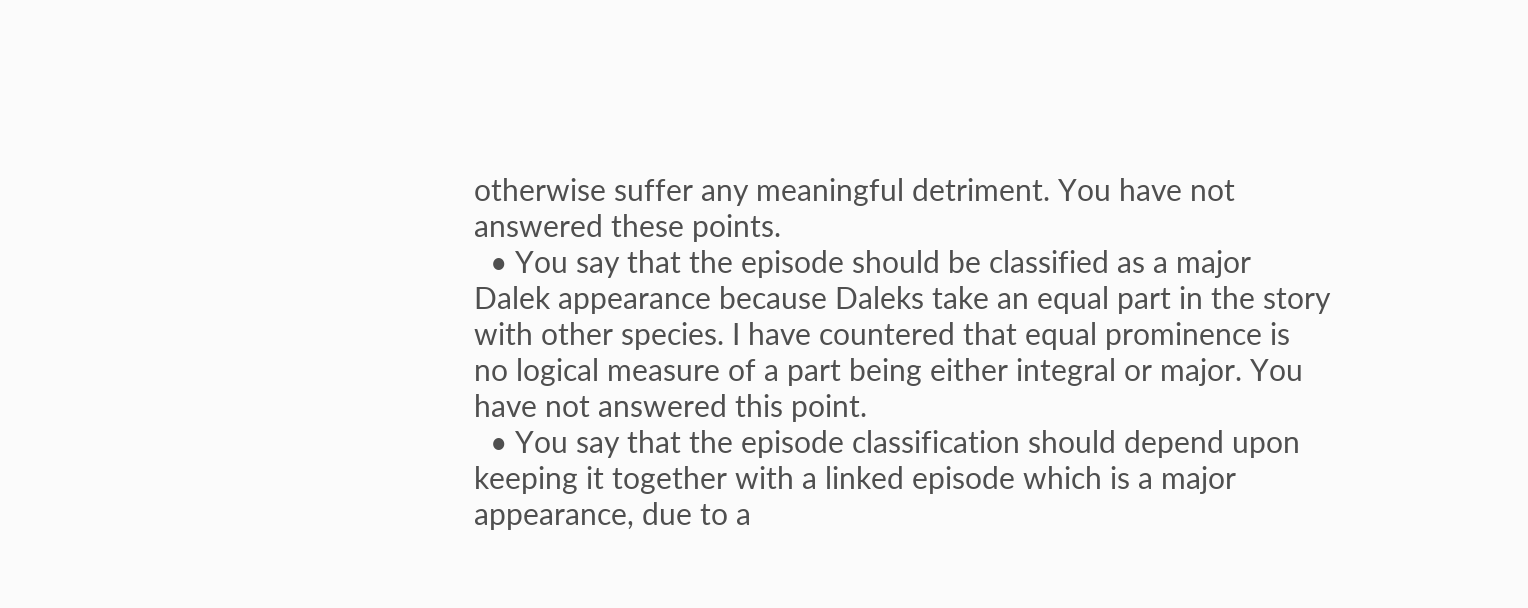otherwise suffer any meaningful detriment. You have not answered these points.
  • You say that the episode should be classified as a major Dalek appearance because Daleks take an equal part in the story with other species. I have countered that equal prominence is no logical measure of a part being either integral or major. You have not answered this point.
  • You say that the episode classification should depend upon keeping it together with a linked episode which is a major appearance, due to a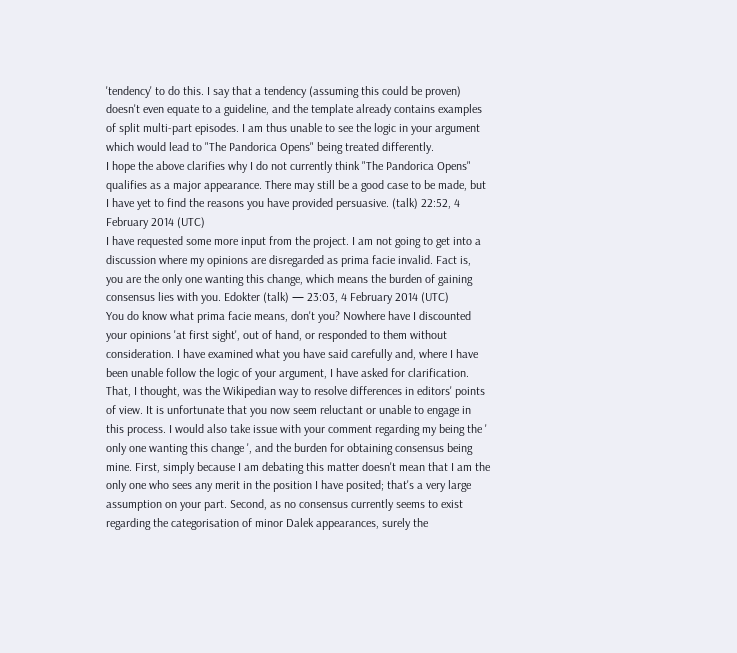'tendency' to do this. I say that a tendency (assuming this could be proven) doesn't even equate to a guideline, and the template already contains examples of split multi-part episodes. I am thus unable to see the logic in your argument which would lead to "The Pandorica Opens" being treated differently.
I hope the above clarifies why I do not currently think "The Pandorica Opens" qualifies as a major appearance. There may still be a good case to be made, but I have yet to find the reasons you have provided persuasive. (talk) 22:52, 4 February 2014 (UTC)
I have requested some more input from the project. I am not going to get into a discussion where my opinions are disregarded as prima facie invalid. Fact is, you are the only one wanting this change, which means the burden of gaining consensus lies with you. Edokter (talk) — 23:03, 4 February 2014 (UTC)
You do know what prima facie means, don't you? Nowhere have I discounted your opinions 'at first sight', out of hand, or responded to them without consideration. I have examined what you have said carefully and, where I have been unable follow the logic of your argument, I have asked for clarification. That, I thought, was the Wikipedian way to resolve differences in editors' points of view. It is unfortunate that you now seem reluctant or unable to engage in this process. I would also take issue with your comment regarding my being the ' only one wanting this change ', and the burden for obtaining consensus being mine. First, simply because I am debating this matter doesn't mean that I am the only one who sees any merit in the position I have posited; that's a very large assumption on your part. Second, as no consensus currently seems to exist regarding the categorisation of minor Dalek appearances, surely the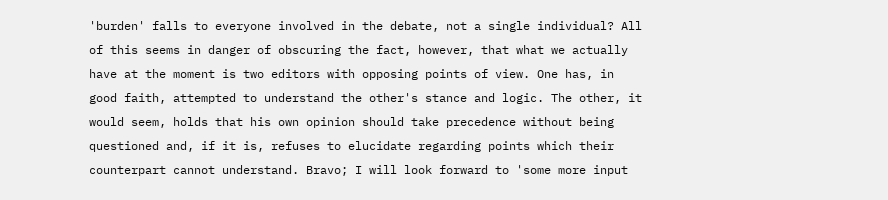'burden' falls to everyone involved in the debate, not a single individual? All of this seems in danger of obscuring the fact, however, that what we actually have at the moment is two editors with opposing points of view. One has, in good faith, attempted to understand the other's stance and logic. The other, it would seem, holds that his own opinion should take precedence without being questioned and, if it is, refuses to elucidate regarding points which their counterpart cannot understand. Bravo; I will look forward to 'some more input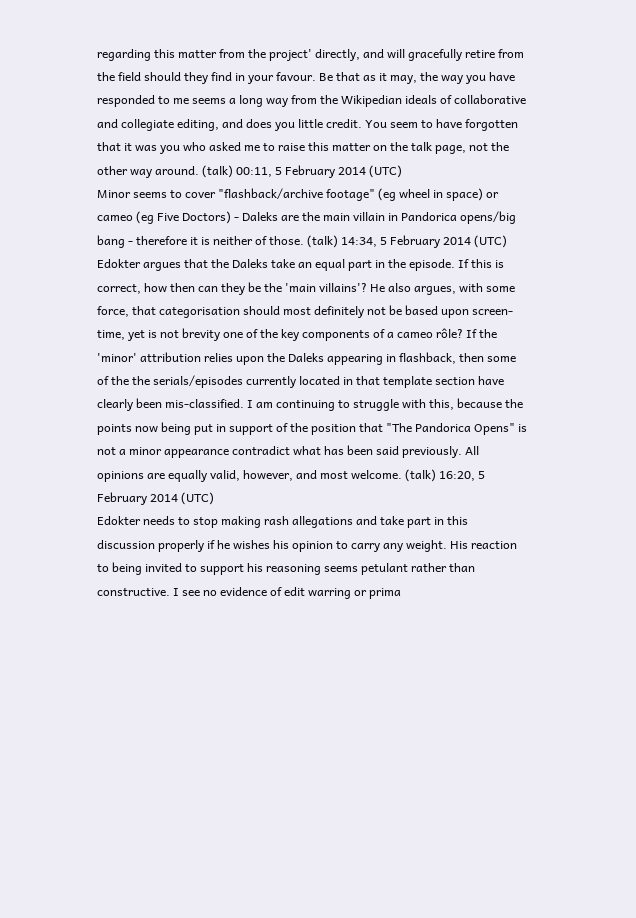regarding this matter from the project' directly, and will gracefully retire from the field should they find in your favour. Be that as it may, the way you have responded to me seems a long way from the Wikipedian ideals of collaborative and collegiate editing, and does you little credit. You seem to have forgotten that it was you who asked me to raise this matter on the talk page, not the other way around. (talk) 00:11, 5 February 2014 (UTC)
Minor seems to cover "flashback/archive footage" (eg wheel in space) or cameo (eg Five Doctors) - Daleks are the main villain in Pandorica opens/big bang - therefore it is neither of those. (talk) 14:34, 5 February 2014 (UTC)
Edokter argues that the Daleks take an equal part in the episode. If this is correct, how then can they be the 'main villains'? He also argues, with some force, that categorisation should most definitely not be based upon screen-time, yet is not brevity one of the key components of a cameo rôle? If the 'minor' attribution relies upon the Daleks appearing in flashback, then some of the the serials/episodes currently located in that template section have clearly been mis-classified. I am continuing to struggle with this, because the points now being put in support of the position that "The Pandorica Opens" is not a minor appearance contradict what has been said previously. All opinions are equally valid, however, and most welcome. (talk) 16:20, 5 February 2014 (UTC)
Edokter needs to stop making rash allegations and take part in this discussion properly if he wishes his opinion to carry any weight. His reaction to being invited to support his reasoning seems petulant rather than constructive. I see no evidence of edit warring or prima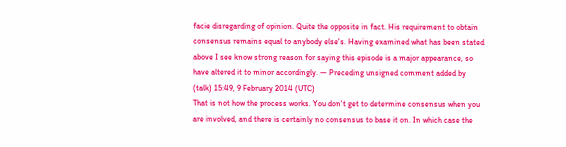facie disregarding of opinion. Quite the opposite in fact. His requirement to obtain consensus remains equal to anybody else's. Having examined what has been stated above I see know strong reason for saying this episode is a major appearance, so have altered it to minor accordingly. — Preceding unsigned comment added by (talk) 15:49, 9 February 2014 (UTC)
That is not how the process works. You don't get to determine consensus when you are involved, and there is certainly no consensus to base it on. In which case the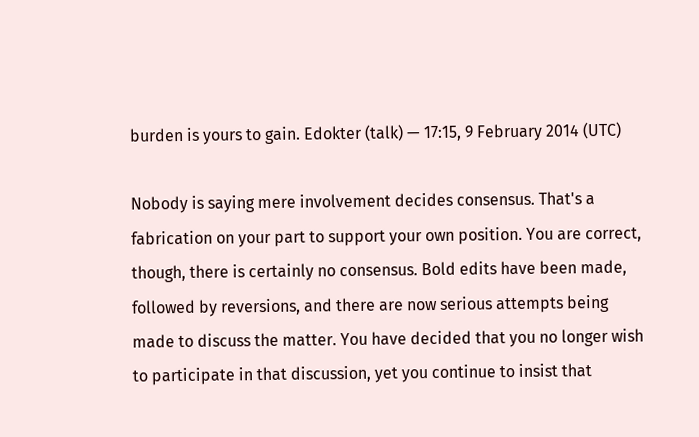burden is yours to gain. Edokter (talk) — 17:15, 9 February 2014 (UTC)

Nobody is saying mere involvement decides consensus. That's a fabrication on your part to support your own position. You are correct, though, there is certainly no consensus. Bold edits have been made, followed by reversions, and there are now serious attempts being made to discuss the matter. You have decided that you no longer wish to participate in that discussion, yet you continue to insist that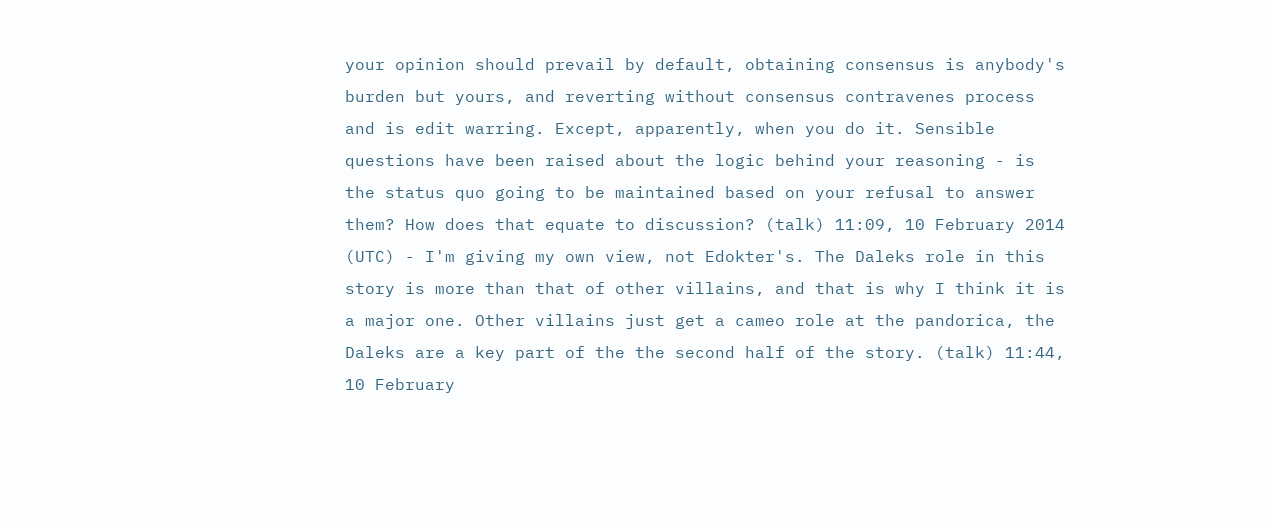your opinion should prevail by default, obtaining consensus is anybody's burden but yours, and reverting without consensus contravenes process and is edit warring. Except, apparently, when you do it. Sensible questions have been raised about the logic behind your reasoning - is the status quo going to be maintained based on your refusal to answer them? How does that equate to discussion? (talk) 11:09, 10 February 2014 (UTC) - I'm giving my own view, not Edokter's. The Daleks role in this story is more than that of other villains, and that is why I think it is a major one. Other villains just get a cameo role at the pandorica, the Daleks are a key part of the the second half of the story. (talk) 11:44, 10 February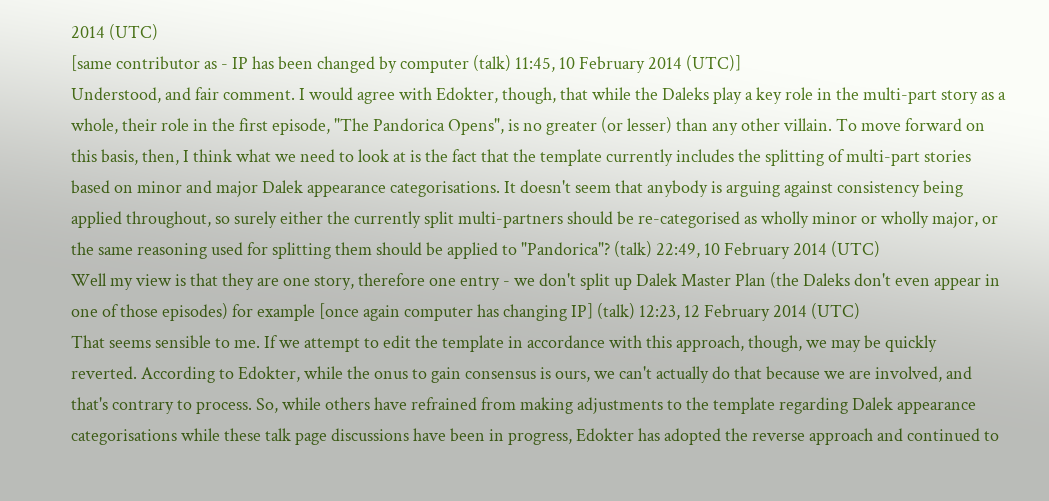2014 (UTC)
[same contributor as - IP has been changed by computer (talk) 11:45, 10 February 2014 (UTC)]
Understood, and fair comment. I would agree with Edokter, though, that while the Daleks play a key role in the multi-part story as a whole, their role in the first episode, "The Pandorica Opens", is no greater (or lesser) than any other villain. To move forward on this basis, then, I think what we need to look at is the fact that the template currently includes the splitting of multi-part stories based on minor and major Dalek appearance categorisations. It doesn't seem that anybody is arguing against consistency being applied throughout, so surely either the currently split multi-partners should be re-categorised as wholly minor or wholly major, or the same reasoning used for splitting them should be applied to "Pandorica"? (talk) 22:49, 10 February 2014 (UTC)
Well my view is that they are one story, therefore one entry - we don't split up Dalek Master Plan (the Daleks don't even appear in one of those episodes) for example [once again computer has changing IP] (talk) 12:23, 12 February 2014 (UTC)
That seems sensible to me. If we attempt to edit the template in accordance with this approach, though, we may be quickly reverted. According to Edokter, while the onus to gain consensus is ours, we can't actually do that because we are involved, and that's contrary to process. So, while others have refrained from making adjustments to the template regarding Dalek appearance categorisations while these talk page discussions have been in progress, Edokter has adopted the reverse approach and continued to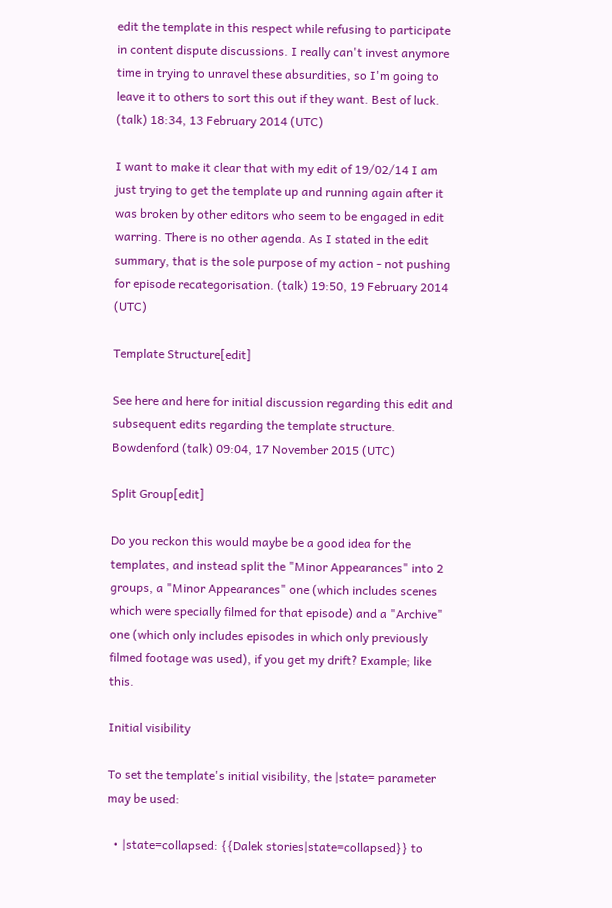edit the template in this respect while refusing to participate in content dispute discussions. I really can't invest anymore time in trying to unravel these absurdities, so I'm going to leave it to others to sort this out if they want. Best of luck. (talk) 18:34, 13 February 2014 (UTC)

I want to make it clear that with my edit of 19/02/14 I am just trying to get the template up and running again after it was broken by other editors who seem to be engaged in edit warring. There is no other agenda. As I stated in the edit summary, that is the sole purpose of my action - not pushing for episode recategorisation. (talk) 19:50, 19 February 2014 (UTC)

Template Structure[edit]

See here and here for initial discussion regarding this edit and subsequent edits regarding the template structure. Bowdenford (talk) 09:04, 17 November 2015 (UTC)

Split Group[edit]

Do you reckon this would maybe be a good idea for the templates, and instead split the "Minor Appearances" into 2 groups, a "Minor Appearances" one (which includes scenes which were specially filmed for that episode) and a "Archive" one (which only includes episodes in which only previously filmed footage was used), if you get my drift? Example; like this.

Initial visibility

To set the template's initial visibility, the |state= parameter may be used:

  • |state=collapsed: {{Dalek stories|state=collapsed}} to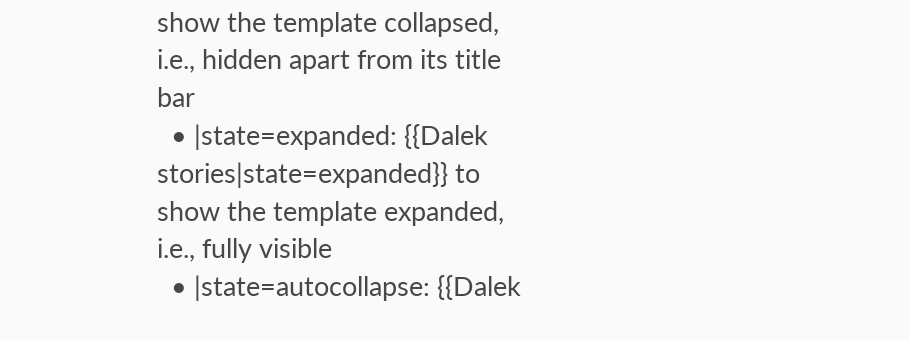show the template collapsed, i.e., hidden apart from its title bar
  • |state=expanded: {{Dalek stories|state=expanded}} to show the template expanded, i.e., fully visible
  • |state=autocollapse: {{Dalek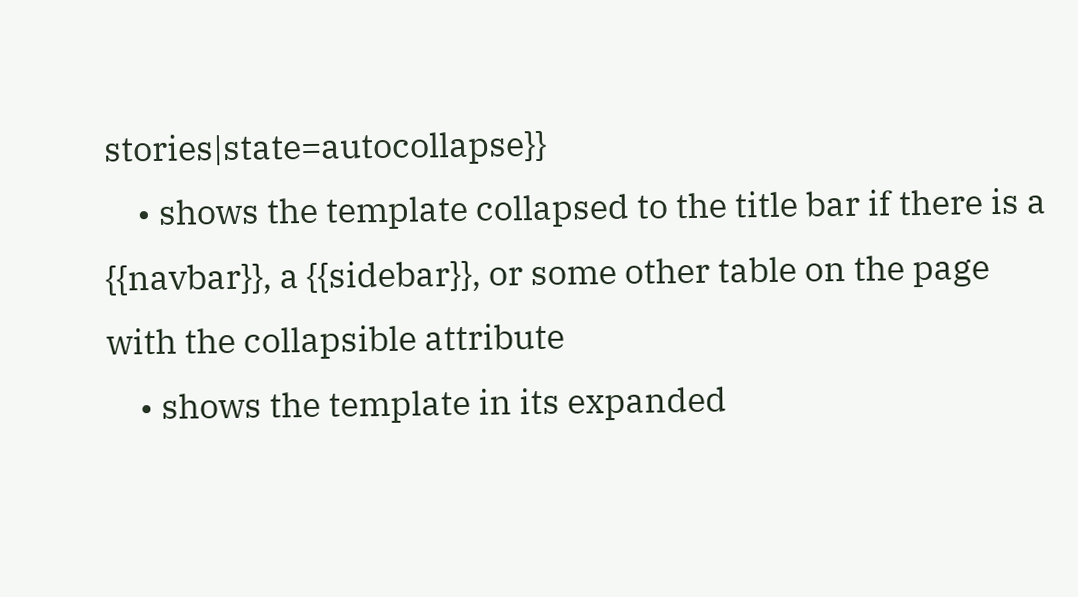stories|state=autocollapse}}
    • shows the template collapsed to the title bar if there is a {{navbar}}, a {{sidebar}}, or some other table on the page with the collapsible attribute
    • shows the template in its expanded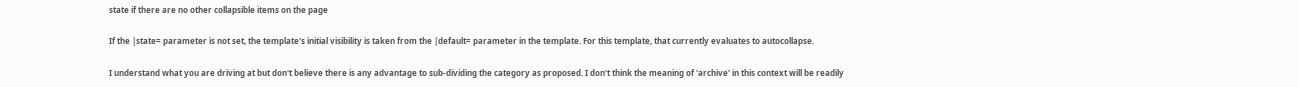state if there are no other collapsible items on the page

If the |state= parameter is not set, the template's initial visibility is taken from the |default= parameter in the template. For this template, that currently evaluates to autocollapse.

I understand what you are driving at but don't believe there is any advantage to sub-dividing the category as proposed. I don't think the meaning of 'archive' in this context will be readily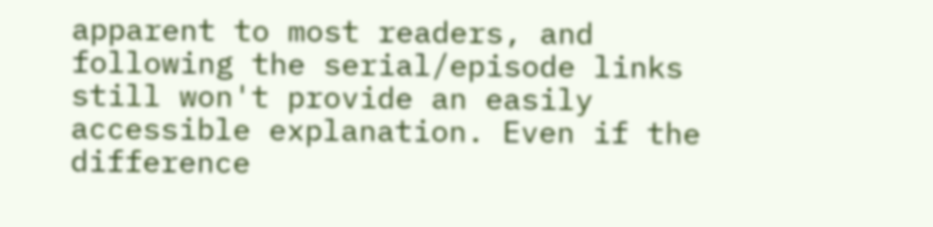apparent to most readers, and following the serial/episode links still won't provide an easily accessible explanation. Even if the difference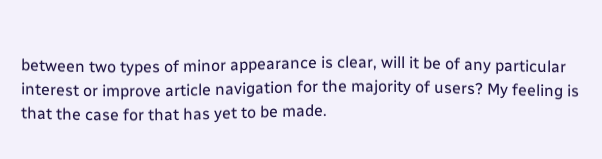between two types of minor appearance is clear, will it be of any particular interest or improve article navigation for the majority of users? My feeling is that the case for that has yet to be made.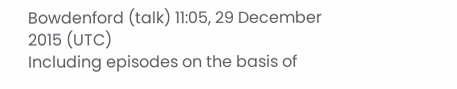Bowdenford (talk) 11:05, 29 December 2015 (UTC)
Including episodes on the basis of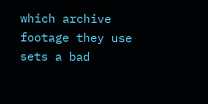which archive footage they use sets a bad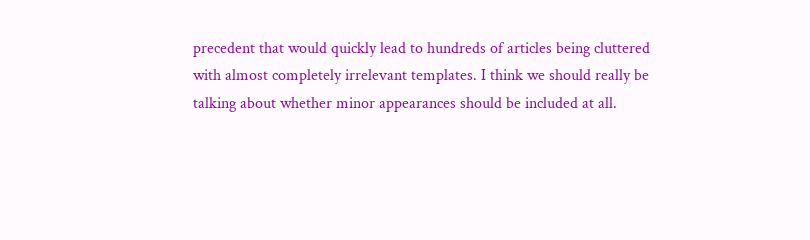precedent that would quickly lead to hundreds of articles being cluttered with almost completely irrelevant templates. I think we should really be talking about whether minor appearances should be included at all.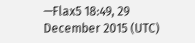—Flax5 18:49, 29 December 2015 (UTC)